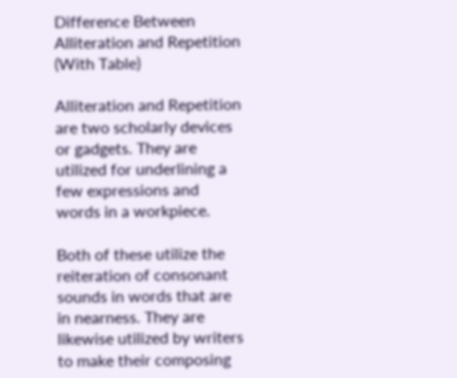Difference Between Alliteration and Repetition (With Table)

Alliteration and Repetition are two scholarly devices or gadgets. They are utilized for underlining a few expressions and words in a workpiece.

Both of these utilize the reiteration of consonant sounds in words that are in nearness. They are likewise utilized by writers to make their composing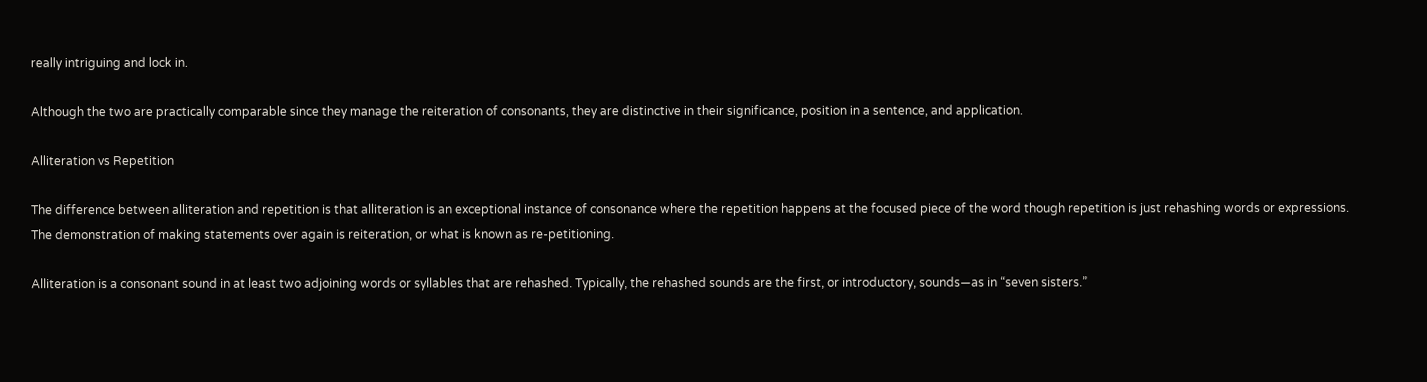really intriguing and lock in.

Although the two are practically comparable since they manage the reiteration of consonants, they are distinctive in their significance, position in a sentence, and application.

Alliteration vs Repetition

The difference between alliteration and repetition is that alliteration is an exceptional instance of consonance where the repetition happens at the focused piece of the word though repetition is just rehashing words or expressions. The demonstration of making statements over again is reiteration, or what is known as re-petitioning.

Alliteration is a consonant sound in at least two adjoining words or syllables that are rehashed. Typically, the rehashed sounds are the first, or introductory, sounds—as in “seven sisters.”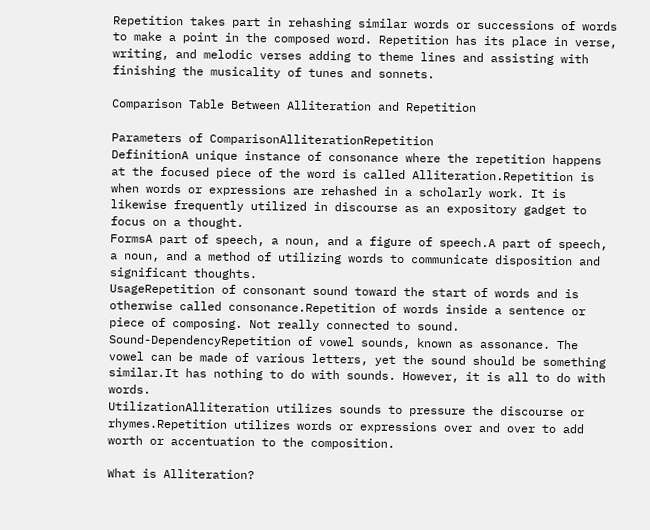Repetition takes part in rehashing similar words or successions of words to make a point in the composed word. Repetition has its place in verse, writing, and melodic verses adding to theme lines and assisting with finishing the musicality of tunes and sonnets.

Comparison Table Between Alliteration and Repetition

Parameters of ComparisonAlliterationRepetition
DefinitionA unique instance of consonance where the repetition happens at the focused piece of the word is called Alliteration.Repetition is when words or expressions are rehashed in a scholarly work. It is likewise frequently utilized in discourse as an expository gadget to focus on a thought.
FormsA part of speech, a noun, and a figure of speech.A part of speech, a noun, and a method of utilizing words to communicate disposition and significant thoughts.
UsageRepetition of consonant sound toward the start of words and is otherwise called consonance.Repetition of words inside a sentence or piece of composing. Not really connected to sound.
Sound-DependencyRepetition of vowel sounds, known as assonance. The vowel can be made of various letters, yet the sound should be something similar.It has nothing to do with sounds. However, it is all to do with words.
UtilizationAlliteration utilizes sounds to pressure the discourse or rhymes.Repetition utilizes words or expressions over and over to add worth or accentuation to the composition.

What is Alliteration?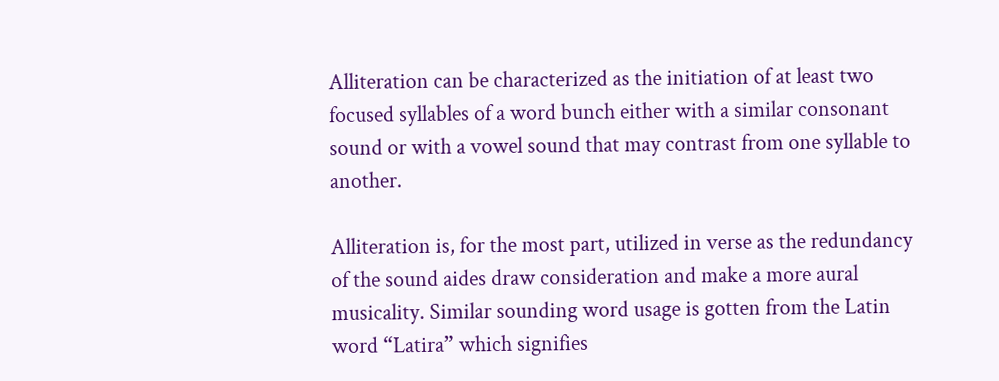Alliteration can be characterized as the initiation of at least two focused syllables of a word bunch either with a similar consonant sound or with a vowel sound that may contrast from one syllable to another.

Alliteration is, for the most part, utilized in verse as the redundancy of the sound aides draw consideration and make a more aural musicality. Similar sounding word usage is gotten from the Latin word “Latira” which signifies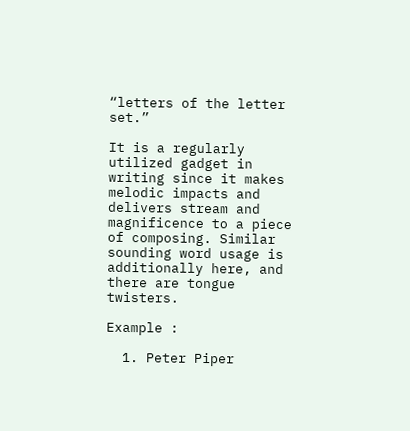“letters of the letter set.”

It is a regularly utilized gadget in writing since it makes melodic impacts and delivers stream and magnificence to a piece of composing. Similar sounding word usage is additionally here, and there are tongue twisters.

Example :

  1. Peter Piper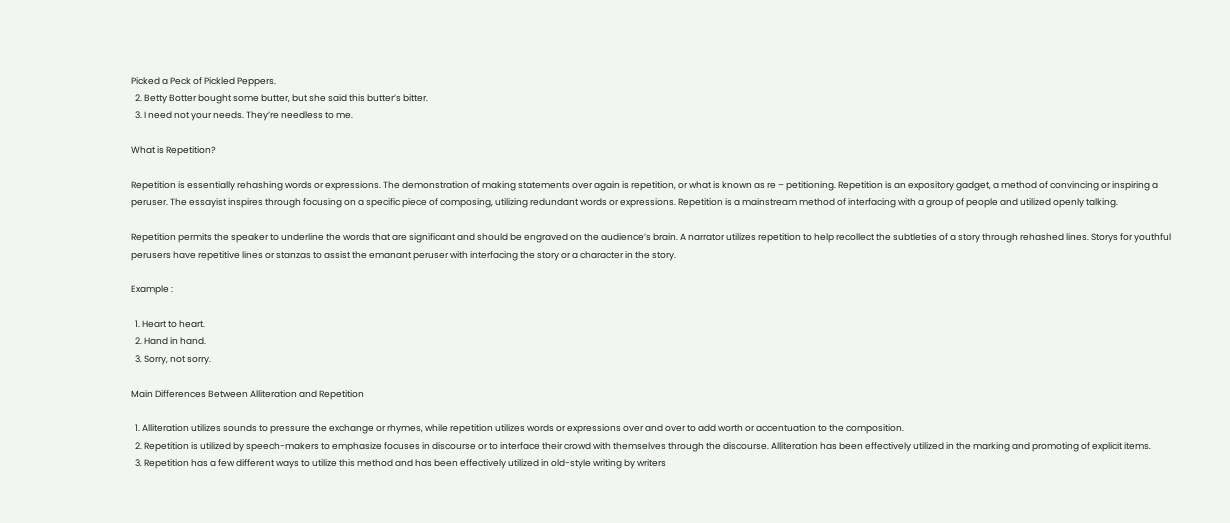Picked a Peck of Pickled Peppers.
  2. Betty Botter bought some butter, but she said this butter’s bitter.
  3. I need not your needs. They’re needless to me.

What is Repetition?

Repetition is essentially rehashing words or expressions. The demonstration of making statements over again is repetition, or what is known as re – petitioning. Repetition is an expository gadget, a method of convincing or inspiring a peruser. The essayist inspires through focusing on a specific piece of composing, utilizing redundant words or expressions. Repetition is a mainstream method of interfacing with a group of people and utilized openly talking.

Repetition permits the speaker to underline the words that are significant and should be engraved on the audience’s brain. A narrator utilizes repetition to help recollect the subtleties of a story through rehashed lines. Storys for youthful perusers have repetitive lines or stanzas to assist the emanant peruser with interfacing the story or a character in the story.

Example :

  1. Heart to heart.
  2. Hand in hand.
  3. Sorry, not sorry.

Main Differences Between Alliteration and Repetition

  1. Alliteration utilizes sounds to pressure the exchange or rhymes, while repetition utilizes words or expressions over and over to add worth or accentuation to the composition.
  2. Repetition is utilized by speech-makers to emphasize focuses in discourse or to interface their crowd with themselves through the discourse. Alliteration has been effectively utilized in the marking and promoting of explicit items.
  3. Repetition has a few different ways to utilize this method and has been effectively utilized in old-style writing by writers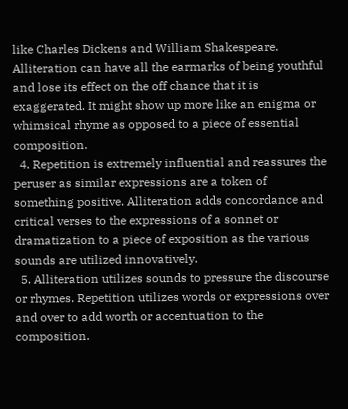like Charles Dickens and William Shakespeare. Alliteration can have all the earmarks of being youthful and lose its effect on the off chance that it is exaggerated. It might show up more like an enigma or whimsical rhyme as opposed to a piece of essential composition.
  4. Repetition is extremely influential and reassures the peruser as similar expressions are a token of something positive. Alliteration adds concordance and critical verses to the expressions of a sonnet or dramatization to a piece of exposition as the various sounds are utilized innovatively.
  5. Alliteration utilizes sounds to pressure the discourse or rhymes. Repetition utilizes words or expressions over and over to add worth or accentuation to the composition.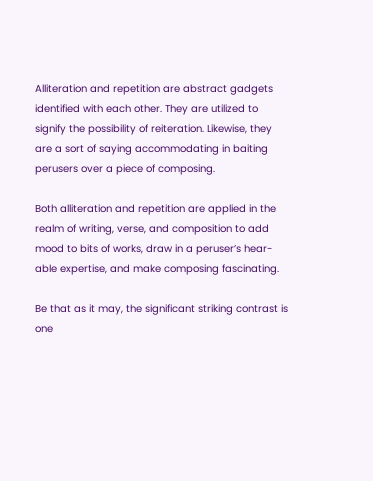Alliteration and repetition are abstract gadgets identified with each other. They are utilized to signify the possibility of reiteration. Likewise, they are a sort of saying accommodating in baiting perusers over a piece of composing.

Both alliteration and repetition are applied in the realm of writing, verse, and composition to add mood to bits of works, draw in a peruser’s hear-able expertise, and make composing fascinating.

Be that as it may, the significant striking contrast is one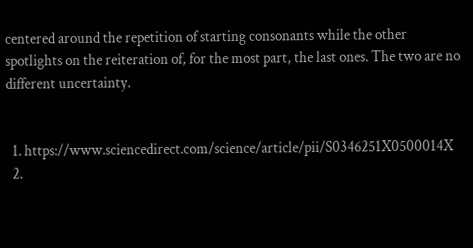centered around the repetition of starting consonants while the other spotlights on the reiteration of, for the most part, the last ones. The two are no different uncertainty.


  1. https://www.sciencedirect.com/science/article/pii/S0346251X0500014X
  2.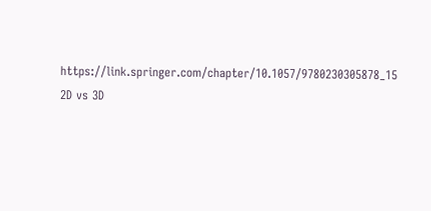https://link.springer.com/chapter/10.1057/9780230305878_15
2D vs 3D